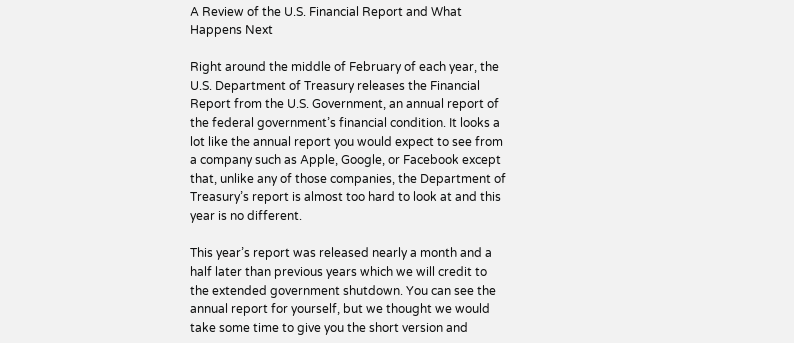A Review of the U.S. Financial Report and What Happens Next

Right around the middle of February of each year, the U.S. Department of Treasury releases the Financial Report from the U.S. Government, an annual report of the federal government’s financial condition. It looks a lot like the annual report you would expect to see from a company such as Apple, Google, or Facebook except that, unlike any of those companies, the Department of Treasury’s report is almost too hard to look at and this year is no different.

This year’s report was released nearly a month and a half later than previous years which we will credit to the extended government shutdown. You can see the annual report for yourself, but we thought we would take some time to give you the short version and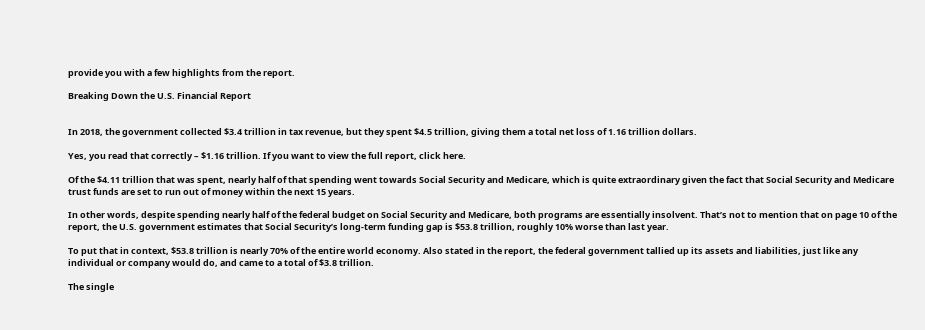provide you with a few highlights from the report.

Breaking Down the U.S. Financial Report


In 2018, the government collected $3.4 trillion in tax revenue, but they spent $4.5 trillion, giving them a total net loss of 1.16 trillion dollars.

Yes, you read that correctly – $1.16 trillion. If you want to view the full report, click here.

Of the $4.11 trillion that was spent, nearly half of that spending went towards Social Security and Medicare, which is quite extraordinary given the fact that Social Security and Medicare trust funds are set to run out of money within the next 15 years.

In other words, despite spending nearly half of the federal budget on Social Security and Medicare, both programs are essentially insolvent. That’s not to mention that on page 10 of the report, the U.S. government estimates that Social Security’s long-term funding gap is $53.8 trillion, roughly 10% worse than last year.

To put that in context, $53.8 trillion is nearly 70% of the entire world economy. Also stated in the report, the federal government tallied up its assets and liabilities, just like any individual or company would do, and came to a total of $3.8 trillion.

The single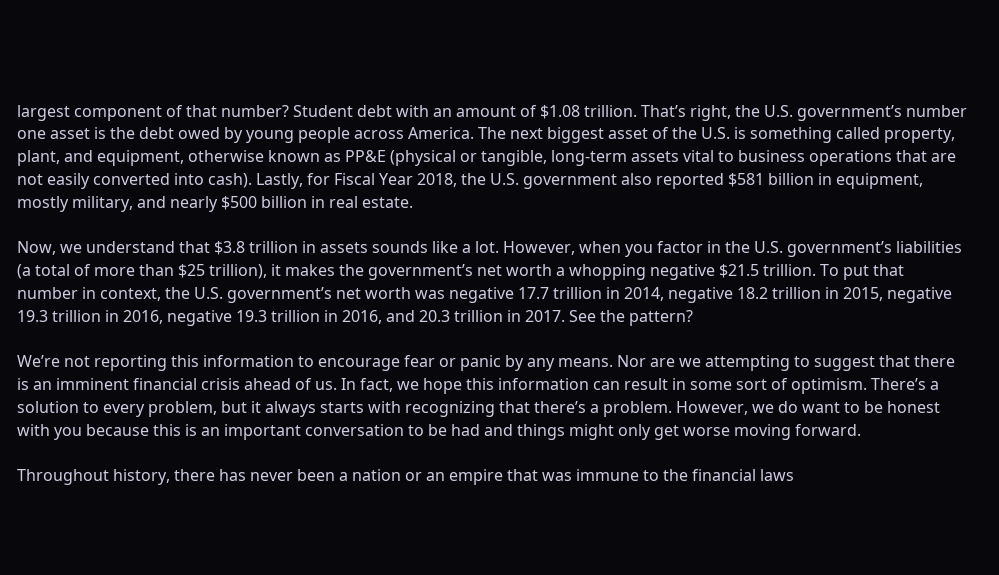largest component of that number? Student debt with an amount of $1.08 trillion. That’s right, the U.S. government’s number one asset is the debt owed by young people across America. The next biggest asset of the U.S. is something called property, plant, and equipment, otherwise known as PP&E (physical or tangible, long-term assets vital to business operations that are not easily converted into cash). Lastly, for Fiscal Year 2018, the U.S. government also reported $581 billion in equipment, mostly military, and nearly $500 billion in real estate.

Now, we understand that $3.8 trillion in assets sounds like a lot. However, when you factor in the U.S. government’s liabilities (a total of more than $25 trillion), it makes the government’s net worth a whopping negative $21.5 trillion. To put that number in context, the U.S. government’s net worth was negative 17.7 trillion in 2014, negative 18.2 trillion in 2015, negative 19.3 trillion in 2016, negative 19.3 trillion in 2016, and 20.3 trillion in 2017. See the pattern?

We’re not reporting this information to encourage fear or panic by any means. Nor are we attempting to suggest that there is an imminent financial crisis ahead of us. In fact, we hope this information can result in some sort of optimism. There’s a solution to every problem, but it always starts with recognizing that there’s a problem. However, we do want to be honest with you because this is an important conversation to be had and things might only get worse moving forward.

Throughout history, there has never been a nation or an empire that was immune to the financial laws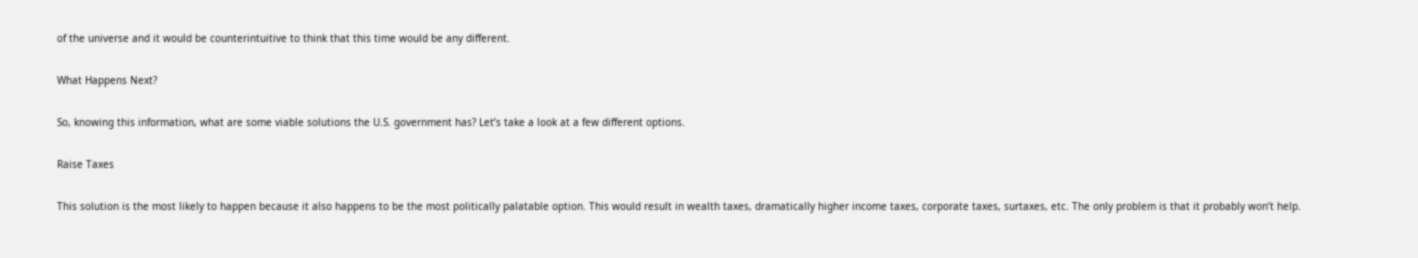of the universe and it would be counterintuitive to think that this time would be any different.

What Happens Next?

So, knowing this information, what are some viable solutions the U.S. government has? Let’s take a look at a few different options.

Raise Taxes

This solution is the most likely to happen because it also happens to be the most politically palatable option. This would result in wealth taxes, dramatically higher income taxes, corporate taxes, surtaxes, etc. The only problem is that it probably won’t help.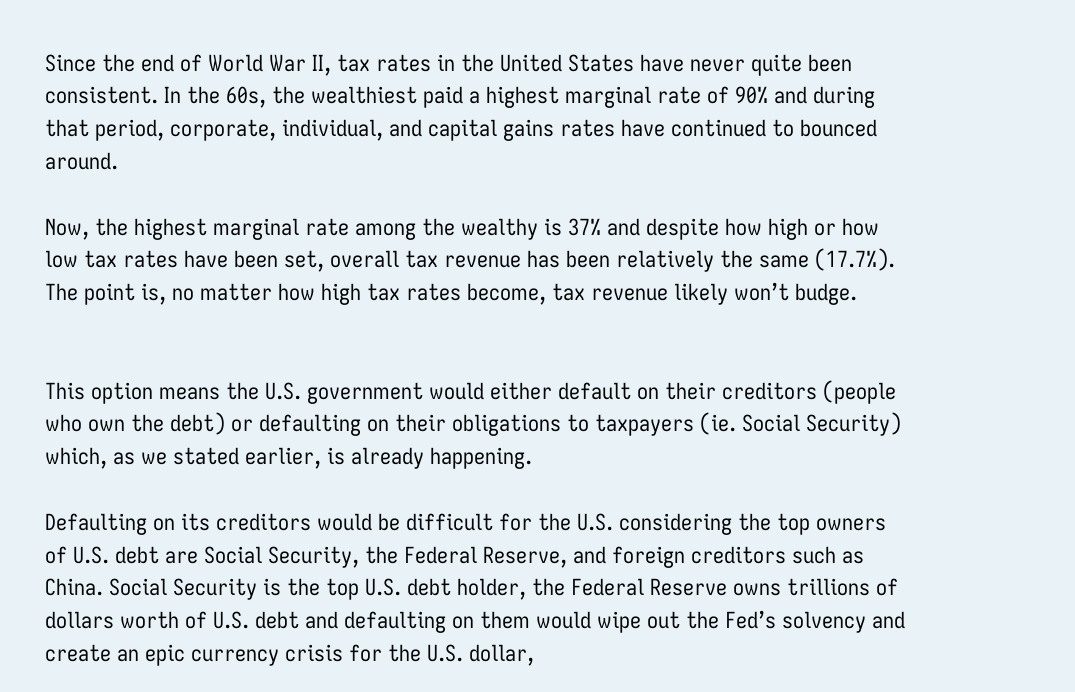Since the end of World War II, tax rates in the United States have never quite been consistent. In the 60s, the wealthiest paid a highest marginal rate of 90% and during that period, corporate, individual, and capital gains rates have continued to bounced around.

Now, the highest marginal rate among the wealthy is 37% and despite how high or how low tax rates have been set, overall tax revenue has been relatively the same (17.7%). The point is, no matter how high tax rates become, tax revenue likely won’t budge.


This option means the U.S. government would either default on their creditors (people who own the debt) or defaulting on their obligations to taxpayers (ie. Social Security) which, as we stated earlier, is already happening.

Defaulting on its creditors would be difficult for the U.S. considering the top owners of U.S. debt are Social Security, the Federal Reserve, and foreign creditors such as China. Social Security is the top U.S. debt holder, the Federal Reserve owns trillions of dollars worth of U.S. debt and defaulting on them would wipe out the Fed’s solvency and create an epic currency crisis for the U.S. dollar,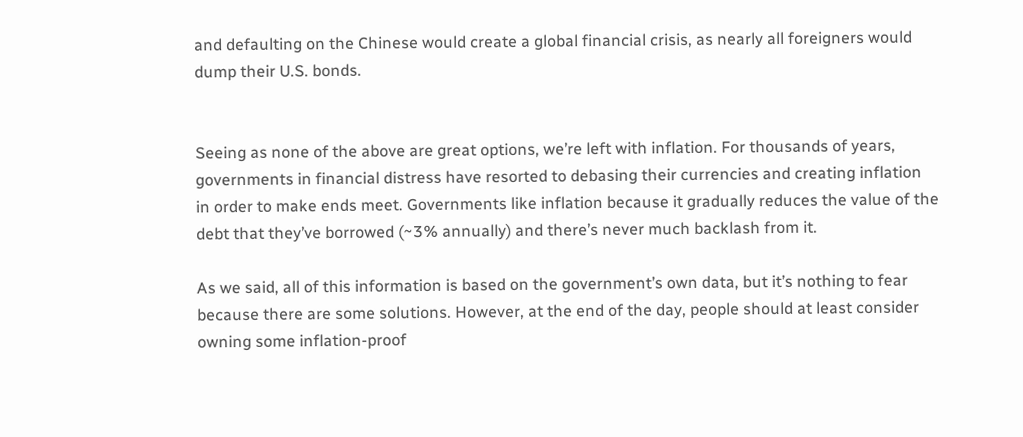and defaulting on the Chinese would create a global financial crisis, as nearly all foreigners would dump their U.S. bonds.


Seeing as none of the above are great options, we’re left with inflation. For thousands of years, governments in financial distress have resorted to debasing their currencies and creating inflation in order to make ends meet. Governments like inflation because it gradually reduces the value of the debt that they’ve borrowed (~3% annually) and there’s never much backlash from it.

As we said, all of this information is based on the government’s own data, but it’s nothing to fear because there are some solutions. However, at the end of the day, people should at least consider owning some inflation-proof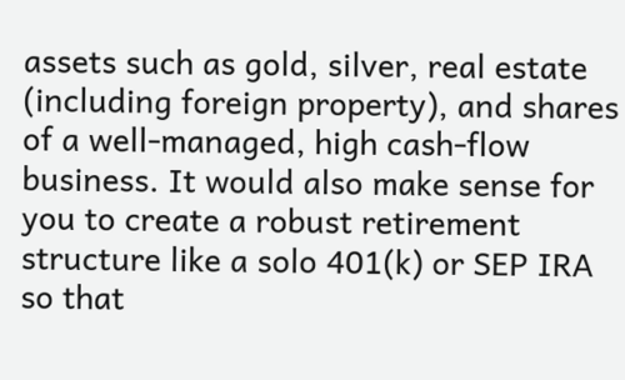assets such as gold, silver, real estate (including foreign property), and shares of a well-managed, high cash-flow business. It would also make sense for you to create a robust retirement structure like a solo 401(k) or SEP IRA so that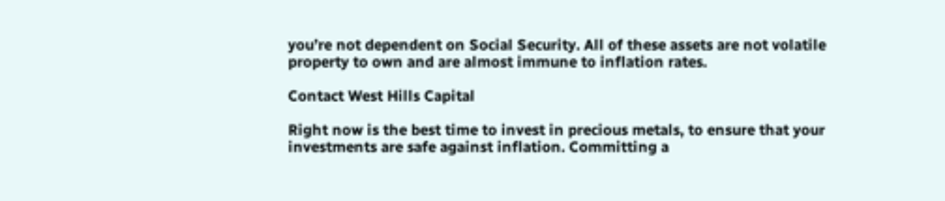you’re not dependent on Social Security. All of these assets are not volatile property to own and are almost immune to inflation rates.

Contact West Hills Capital

Right now is the best time to invest in precious metals, to ensure that your investments are safe against inflation. Committing a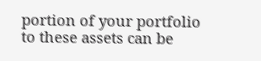portion of your portfolio to these assets can be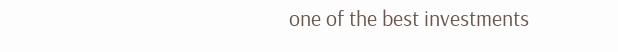one of the best investments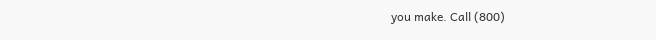you make. Call (800)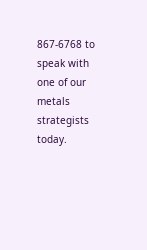867-6768 to speak with one of our metals strategists today.